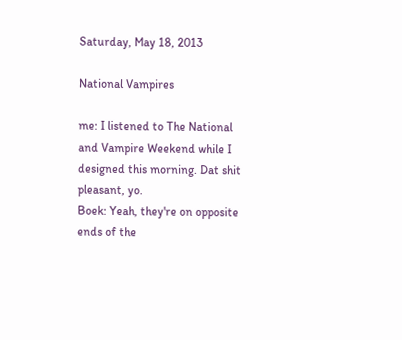Saturday, May 18, 2013

National Vampires

me: I listened to The National and Vampire Weekend while I designed this morning. Dat shit pleasant, yo.
Boek: Yeah, they're on opposite ends of the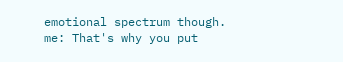emotional spectrum though.
me: That's why you put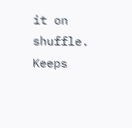it on shuffle. Keeps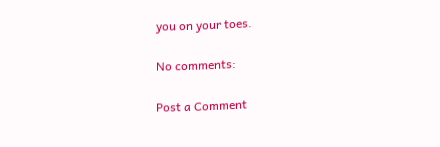you on your toes.

No comments:

Post a Comment